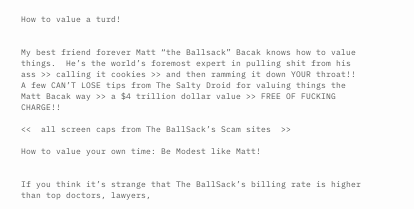How to value a turd!


My best friend forever Matt “the Ballsack” Bacak knows how to value things.  He’s the world’s foremost expert in pulling shit from his ass >> calling it cookies >> and then ramming it down YOUR throat!!  A few CAN’T LOSE tips from The Salty Droid for valuing things the Matt Bacak way >> a $4 trillion dollar value >> FREE OF FUCKING CHARGE!!

<<  all screen caps from The BallSack’s Scam sites  >>

How to value your own time: Be Modest like Matt!


If you think it’s strange that The BallSack’s billing rate is higher than top doctors, lawyers,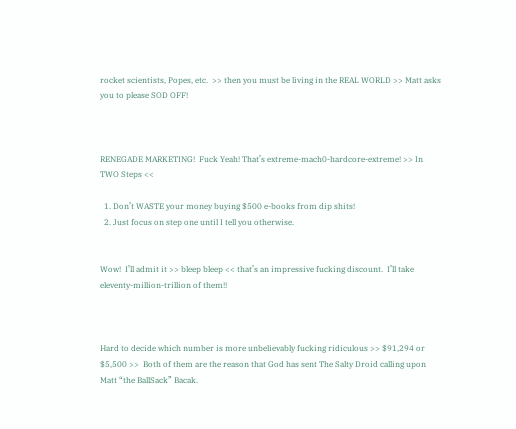rocket scientists, Popes, etc.  >> then you must be living in the REAL WORLD >> Matt asks you to please SOD OFF!



RENEGADE MARKETING!  Fuck Yeah! That’s extreme-mach0-hardcore-extreme! >> In TWO Steps <<

  1. Don’t WASTE your money buying $500 e-books from dip shits!
  2. Just focus on step one until I tell you otherwise.


Wow!  I’ll admit it >> bleep bleep << that’s an impressive fucking discount.  I’ll take eleventy-million-trillion of them!!



Hard to decide which number is more unbelievably fucking ridiculous >> $91,294 or $5,500 >>  Both of them are the reason that God has sent The Salty Droid calling upon Matt “the BallSack” Bacak.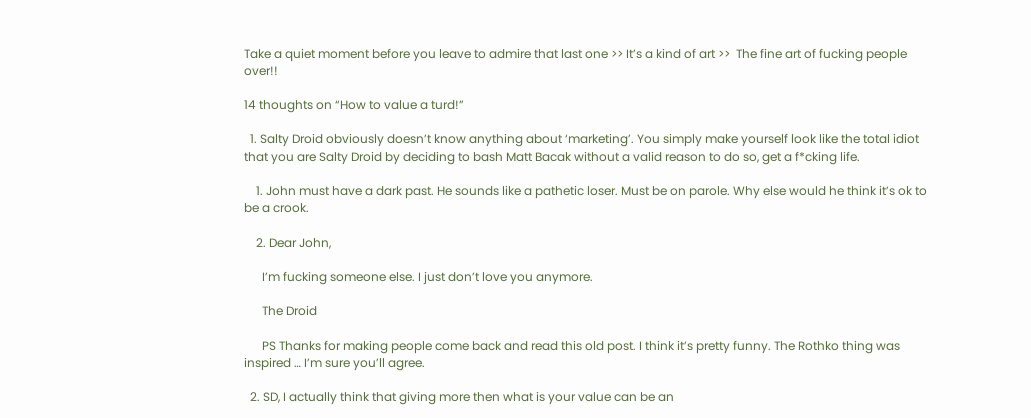Take a quiet moment before you leave to admire that last one >> It’s a kind of art >>  The fine art of fucking people over!!

14 thoughts on “How to value a turd!”

  1. Salty Droid obviously doesn’t know anything about ‘marketing’. You simply make yourself look like the total idiot that you are Salty Droid by deciding to bash Matt Bacak without a valid reason to do so, get a f*cking life.

    1. John must have a dark past. He sounds like a pathetic loser. Must be on parole. Why else would he think it’s ok to be a crook.

    2. Dear John,

      I’m fucking someone else. I just don’t love you anymore.

      The Droid

      PS Thanks for making people come back and read this old post. I think it’s pretty funny. The Rothko thing was inspired … I’m sure you’ll agree.

  2. SD, I actually think that giving more then what is your value can be an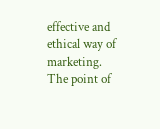effective and ethical way of marketing. The point of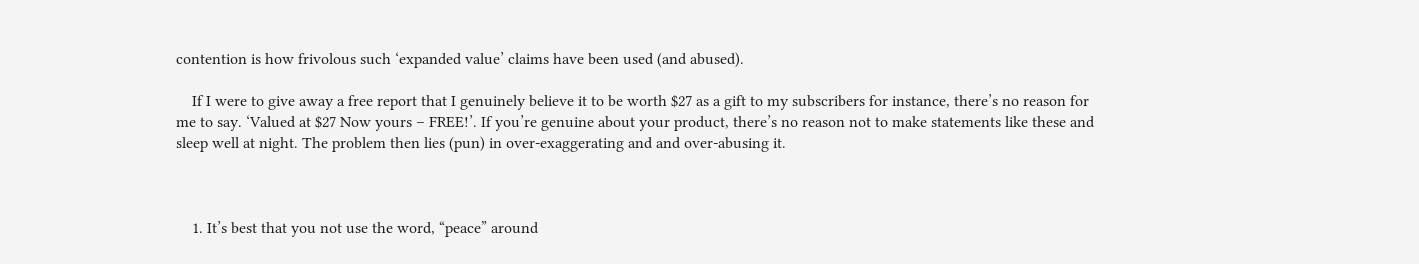contention is how frivolous such ‘expanded value’ claims have been used (and abused).

    If I were to give away a free report that I genuinely believe it to be worth $27 as a gift to my subscribers for instance, there’s no reason for me to say. ‘Valued at $27 Now yours – FREE!’. If you’re genuine about your product, there’s no reason not to make statements like these and sleep well at night. The problem then lies (pun) in over-exaggerating and and over-abusing it.



    1. It’s best that you not use the word, “peace” around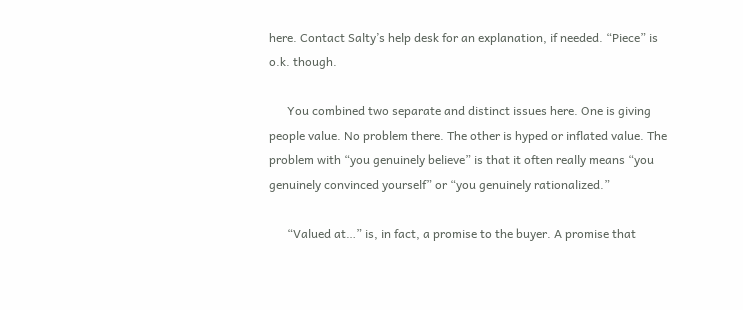here. Contact Salty’s help desk for an explanation, if needed. “Piece” is o.k. though.

      You combined two separate and distinct issues here. One is giving people value. No problem there. The other is hyped or inflated value. The problem with “you genuinely believe” is that it often really means “you genuinely convinced yourself” or “you genuinely rationalized.”

      “Valued at…” is, in fact, a promise to the buyer. A promise that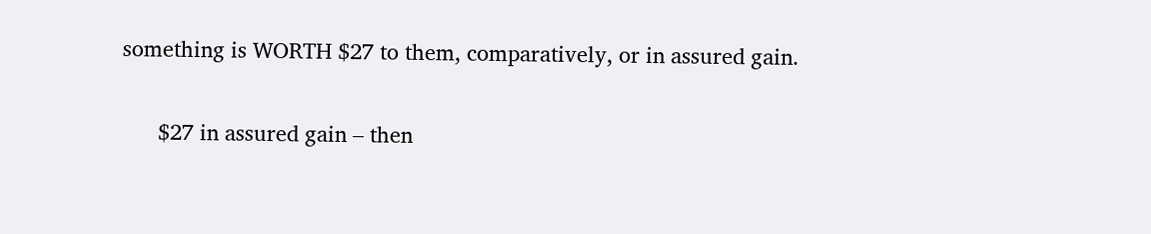something is WORTH $27 to them, comparatively, or in assured gain.

      $27 in assured gain – then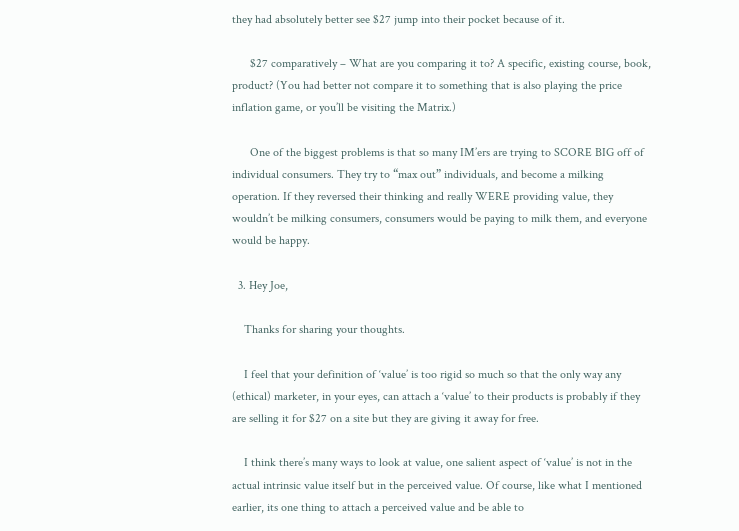they had absolutely better see $27 jump into their pocket because of it.

      $27 comparatively – What are you comparing it to? A specific, existing course, book, product? (You had better not compare it to something that is also playing the price inflation game, or you’ll be visiting the Matrix.)

      One of the biggest problems is that so many IM’ers are trying to SCORE BIG off of individual consumers. They try to “max out” individuals, and become a milking operation. If they reversed their thinking and really WERE providing value, they wouldn’t be milking consumers, consumers would be paying to milk them, and everyone would be happy.

  3. Hey Joe,

    Thanks for sharing your thoughts.

    I feel that your definition of ‘value’ is too rigid so much so that the only way any (ethical) marketer, in your eyes, can attach a ‘value’ to their products is probably if they are selling it for $27 on a site but they are giving it away for free.

    I think there’s many ways to look at value, one salient aspect of ‘value’ is not in the actual intrinsic value itself but in the perceived value. Of course, like what I mentioned earlier, its one thing to attach a perceived value and be able to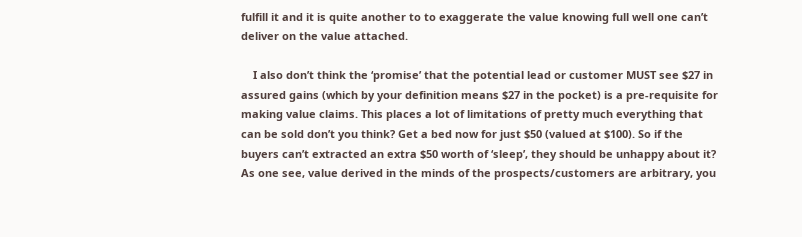fulfill it and it is quite another to to exaggerate the value knowing full well one can’t deliver on the value attached.

    I also don’t think the ‘promise’ that the potential lead or customer MUST see $27 in assured gains (which by your definition means $27 in the pocket) is a pre-requisite for making value claims. This places a lot of limitations of pretty much everything that can be sold don’t you think? Get a bed now for just $50 (valued at $100). So if the buyers can’t extracted an extra $50 worth of ‘sleep’, they should be unhappy about it? As one see, value derived in the minds of the prospects/customers are arbitrary, you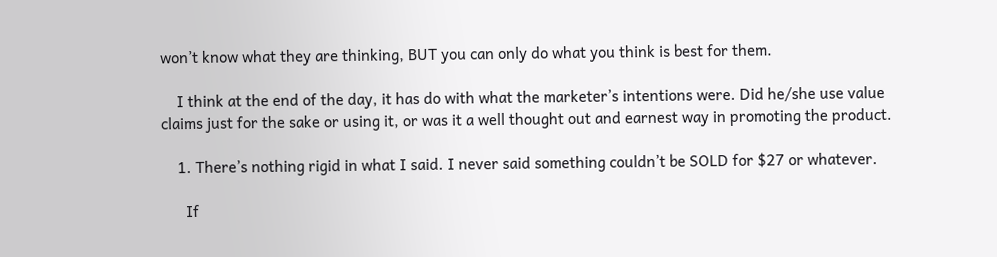won’t know what they are thinking, BUT you can only do what you think is best for them.

    I think at the end of the day, it has do with what the marketer’s intentions were. Did he/she use value claims just for the sake or using it, or was it a well thought out and earnest way in promoting the product.

    1. There’s nothing rigid in what I said. I never said something couldn’t be SOLD for $27 or whatever.

      If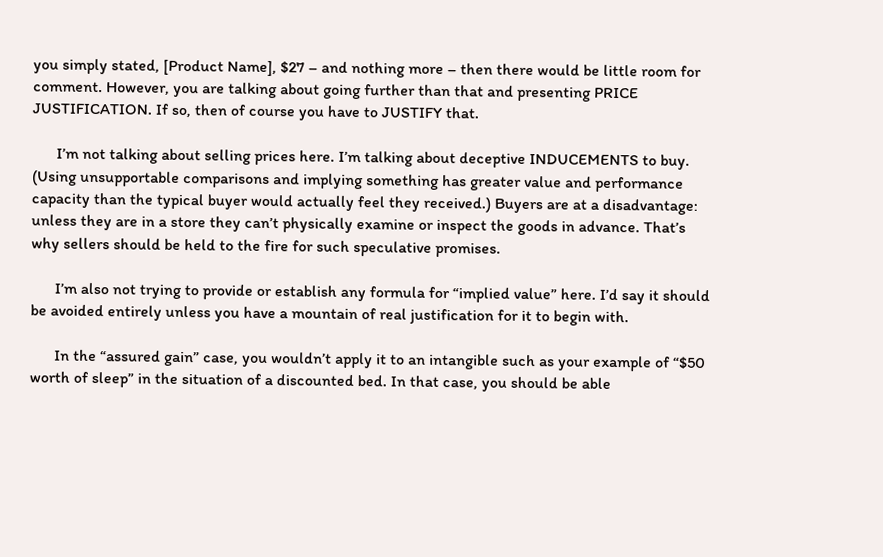you simply stated, [Product Name], $27 – and nothing more – then there would be little room for comment. However, you are talking about going further than that and presenting PRICE JUSTIFICATION. If so, then of course you have to JUSTIFY that.

      I’m not talking about selling prices here. I’m talking about deceptive INDUCEMENTS to buy. (Using unsupportable comparisons and implying something has greater value and performance capacity than the typical buyer would actually feel they received.) Buyers are at a disadvantage: unless they are in a store they can’t physically examine or inspect the goods in advance. That’s why sellers should be held to the fire for such speculative promises.

      I’m also not trying to provide or establish any formula for “implied value” here. I’d say it should be avoided entirely unless you have a mountain of real justification for it to begin with.

      In the “assured gain” case, you wouldn’t apply it to an intangible such as your example of “$50 worth of sleep” in the situation of a discounted bed. In that case, you should be able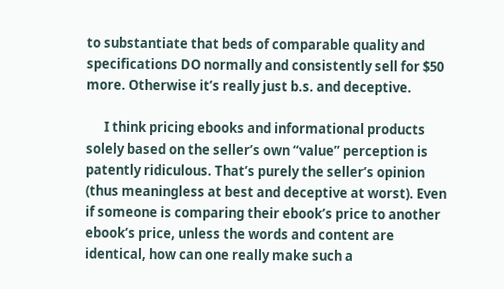to substantiate that beds of comparable quality and specifications DO normally and consistently sell for $50 more. Otherwise it’s really just b.s. and deceptive.

      I think pricing ebooks and informational products solely based on the seller’s own “value” perception is patently ridiculous. That’s purely the seller’s opinion (thus meaningless at best and deceptive at worst). Even if someone is comparing their ebook’s price to another ebook’s price, unless the words and content are identical, how can one really make such a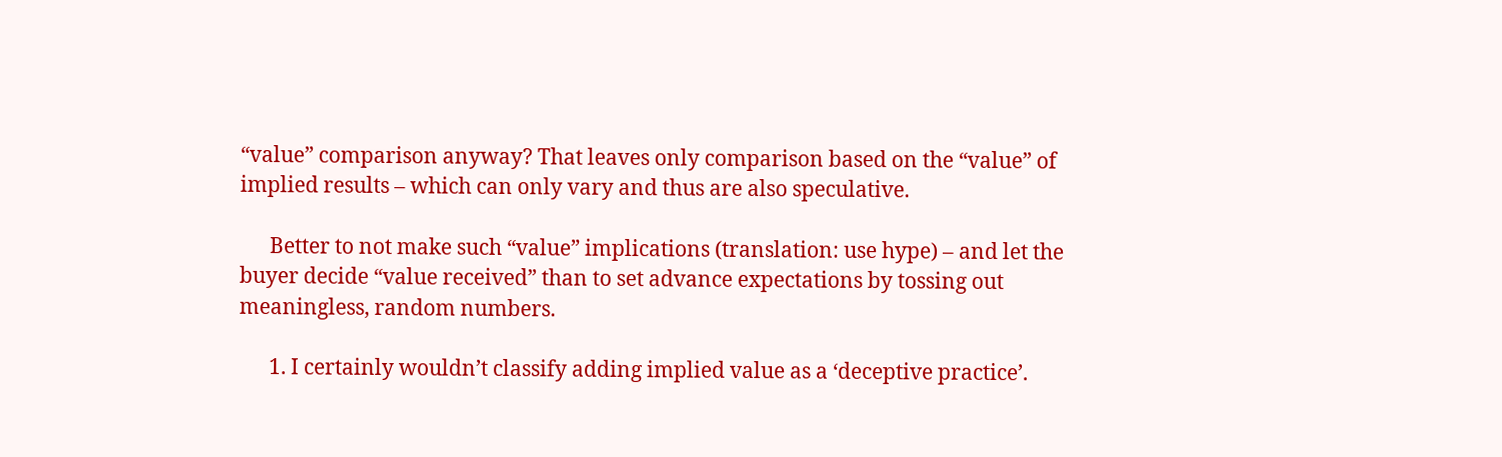“value” comparison anyway? That leaves only comparison based on the “value” of implied results – which can only vary and thus are also speculative.

      Better to not make such “value” implications (translation: use hype) – and let the buyer decide “value received” than to set advance expectations by tossing out meaningless, random numbers.

      1. I certainly wouldn’t classify adding implied value as a ‘deceptive practice’.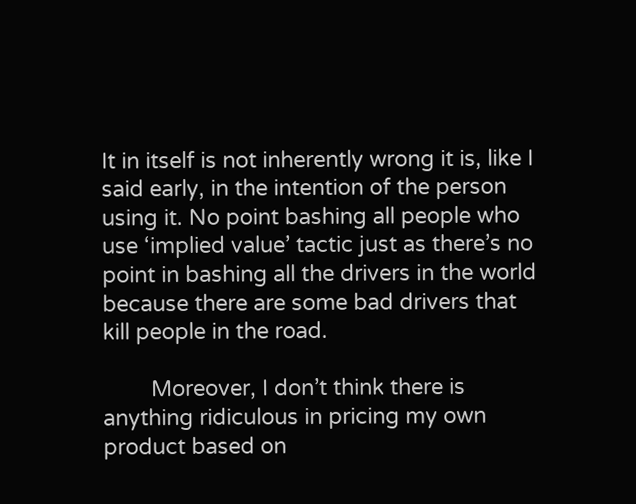It in itself is not inherently wrong it is, like I said early, in the intention of the person using it. No point bashing all people who use ‘implied value’ tactic just as there’s no point in bashing all the drivers in the world because there are some bad drivers that kill people in the road.

        Moreover, I don’t think there is anything ridiculous in pricing my own product based on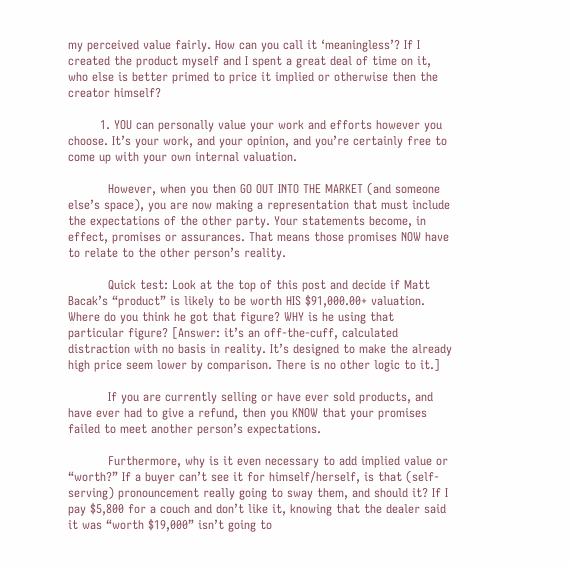my perceived value fairly. How can you call it ‘meaningless’? If I created the product myself and I spent a great deal of time on it, who else is better primed to price it implied or otherwise then the creator himself?

        1. YOU can personally value your work and efforts however you choose. It’s your work, and your opinion, and you’re certainly free to come up with your own internal valuation.

          However, when you then GO OUT INTO THE MARKET (and someone else’s space), you are now making a representation that must include the expectations of the other party. Your statements become, in effect, promises or assurances. That means those promises NOW have to relate to the other person’s reality.

          Quick test: Look at the top of this post and decide if Matt Bacak’s “product” is likely to be worth HIS $91,000.00+ valuation. Where do you think he got that figure? WHY is he using that particular figure? [Answer: it’s an off-the-cuff, calculated distraction with no basis in reality. It’s designed to make the already high price seem lower by comparison. There is no other logic to it.]

          If you are currently selling or have ever sold products, and have ever had to give a refund, then you KNOW that your promises failed to meet another person’s expectations.

          Furthermore, why is it even necessary to add implied value or “worth?” If a buyer can’t see it for himself/herself, is that (self-serving) pronouncement really going to sway them, and should it? If I pay $5,800 for a couch and don’t like it, knowing that the dealer said it was “worth $19,000” isn’t going to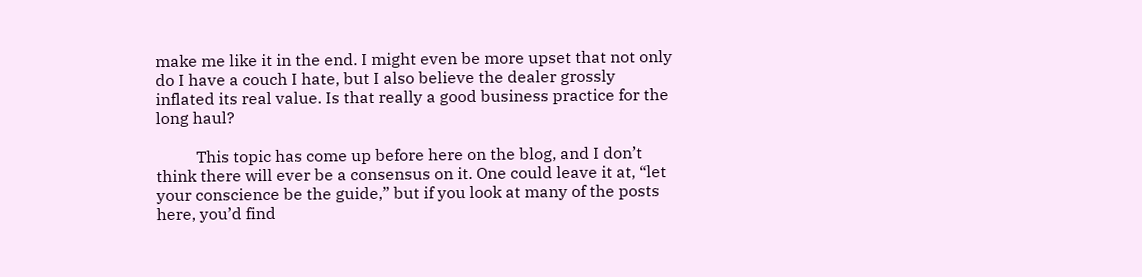make me like it in the end. I might even be more upset that not only do I have a couch I hate, but I also believe the dealer grossly inflated its real value. Is that really a good business practice for the long haul?

          This topic has come up before here on the blog, and I don’t think there will ever be a consensus on it. One could leave it at, “let your conscience be the guide,” but if you look at many of the posts here, you’d find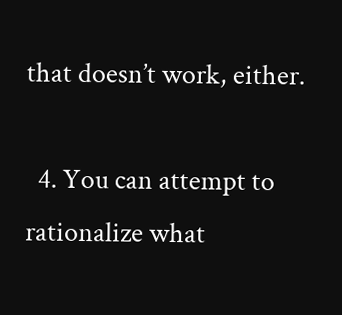that doesn’t work, either.

  4. You can attempt to rationalize what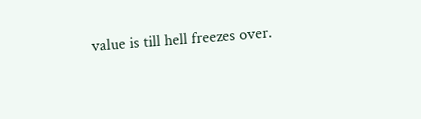value is till hell freezes over.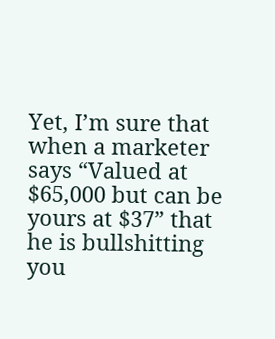Yet, I’m sure that when a marketer says “Valued at $65,000 but can be yours at $37” that he is bullshitting you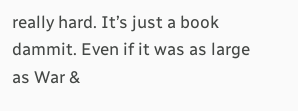really hard. It’s just a book dammit. Even if it was as large as War &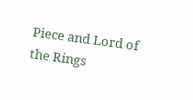Piece and Lord of the Rings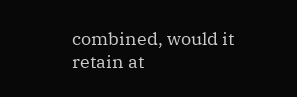combined, would it retain at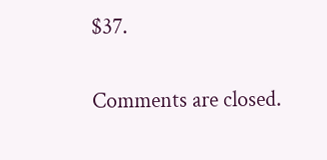$37.

Comments are closed.